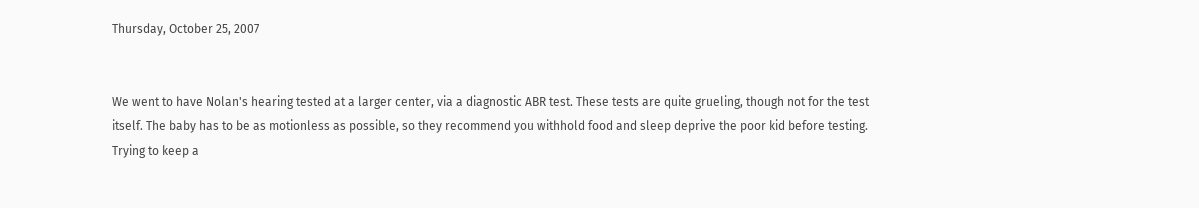Thursday, October 25, 2007


We went to have Nolan's hearing tested at a larger center, via a diagnostic ABR test. These tests are quite grueling, though not for the test itself. The baby has to be as motionless as possible, so they recommend you withhold food and sleep deprive the poor kid before testing. Trying to keep a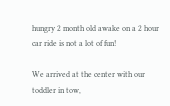hungry 2 month old awake on a 2 hour car ride is not a lot of fun!

We arrived at the center with our toddler in tow,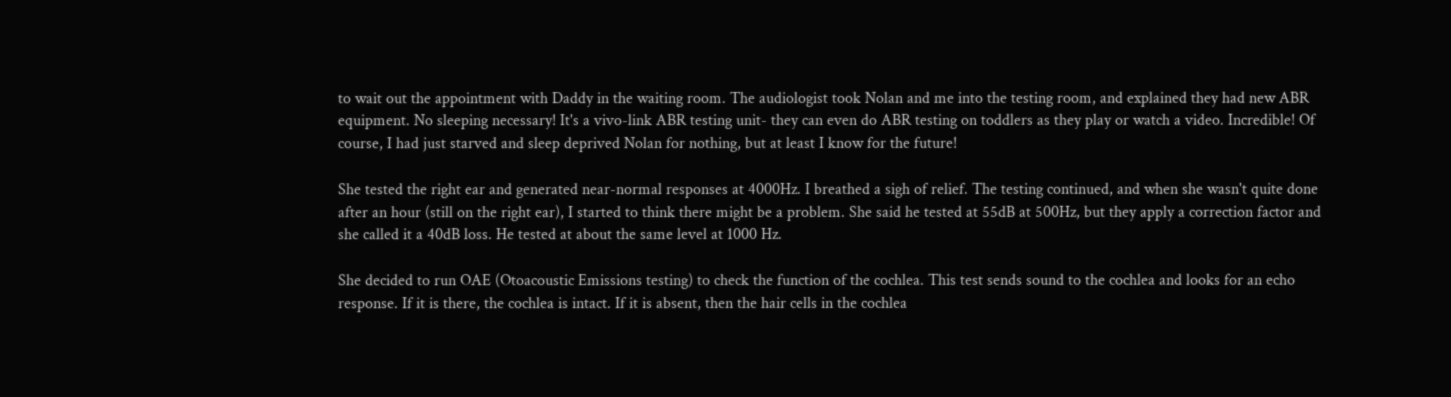to wait out the appointment with Daddy in the waiting room. The audiologist took Nolan and me into the testing room, and explained they had new ABR equipment. No sleeping necessary! It's a vivo-link ABR testing unit- they can even do ABR testing on toddlers as they play or watch a video. Incredible! Of course, I had just starved and sleep deprived Nolan for nothing, but at least I know for the future!

She tested the right ear and generated near-normal responses at 4000Hz. I breathed a sigh of relief. The testing continued, and when she wasn't quite done after an hour (still on the right ear), I started to think there might be a problem. She said he tested at 55dB at 500Hz, but they apply a correction factor and she called it a 40dB loss. He tested at about the same level at 1000 Hz.

She decided to run OAE (Otoacoustic Emissions testing) to check the function of the cochlea. This test sends sound to the cochlea and looks for an echo response. If it is there, the cochlea is intact. If it is absent, then the hair cells in the cochlea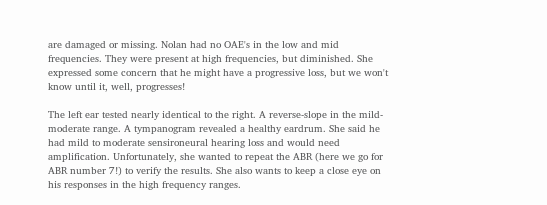are damaged or missing. Nolan had no OAE's in the low and mid frequencies. They were present at high frequencies, but diminished. She expressed some concern that he might have a progressive loss, but we won't know until it, well, progresses!

The left ear tested nearly identical to the right. A reverse-slope in the mild-moderate range. A tympanogram revealed a healthy eardrum. She said he had mild to moderate sensironeural hearing loss and would need amplification. Unfortunately, she wanted to repeat the ABR (here we go for ABR number 7!) to verify the results. She also wants to keep a close eye on his responses in the high frequency ranges.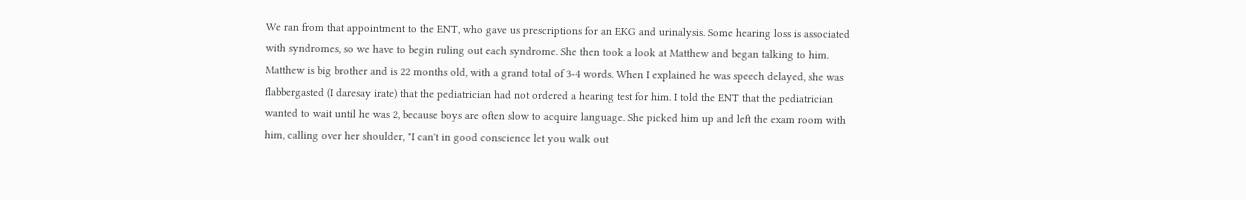We ran from that appointment to the ENT, who gave us prescriptions for an EKG and urinalysis. Some hearing loss is associated with syndromes, so we have to begin ruling out each syndrome. She then took a look at Matthew and began talking to him. Matthew is big brother and is 22 months old, with a grand total of 3-4 words. When I explained he was speech delayed, she was flabbergasted (I daresay irate) that the pediatrician had not ordered a hearing test for him. I told the ENT that the pediatrician wanted to wait until he was 2, because boys are often slow to acquire language. She picked him up and left the exam room with him, calling over her shoulder, "I can't in good conscience let you walk out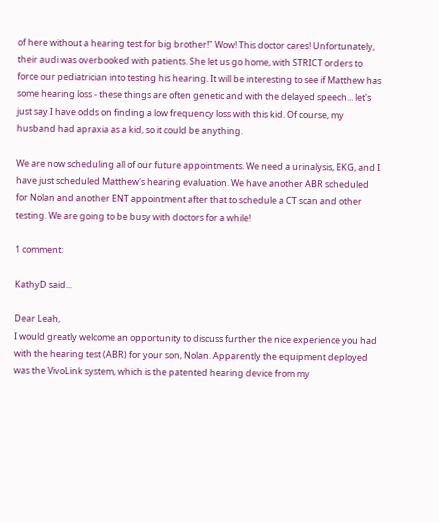of here without a hearing test for big brother!" Wow! This doctor cares! Unfortunately, their audi was overbooked with patients. She let us go home, with STRICT orders to force our pediatrician into testing his hearing. It will be interesting to see if Matthew has some hearing loss - these things are often genetic and with the delayed speech... let's just say I have odds on finding a low frequency loss with this kid. Of course, my husband had apraxia as a kid, so it could be anything.

We are now scheduling all of our future appointments. We need a urinalysis, EKG, and I have just scheduled Matthew's hearing evaluation. We have another ABR scheduled for Nolan and another ENT appointment after that to schedule a CT scan and other testing. We are going to be busy with doctors for a while!

1 comment:

KathyD said...

Dear Leah,
I would greatly welcome an opportunity to discuss further the nice experience you had with the hearing test (ABR) for your son, Nolan. Apparently the equipment deployed was the VivoLink system, which is the patented hearing device from my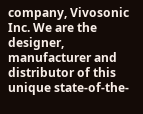company, Vivosonic Inc. We are the designer, manufacturer and distributor of this unique state-of-the-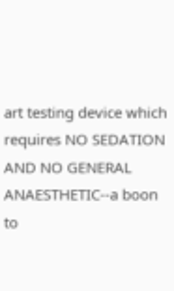art testing device which requires NO SEDATION AND NO GENERAL ANAESTHETIC--a boon to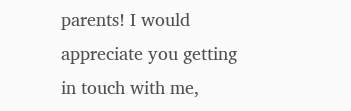parents! I would appreciate you getting in touch with me,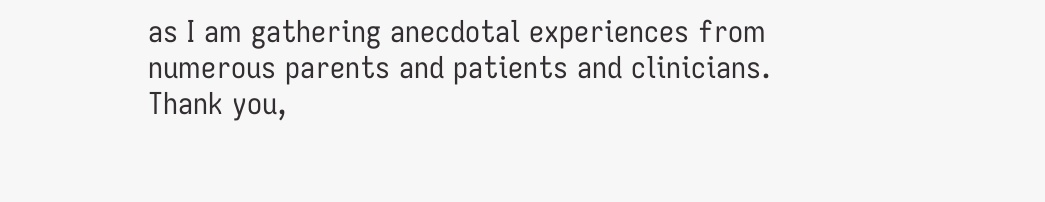as I am gathering anecdotal experiences from numerous parents and patients and clinicians. Thank you,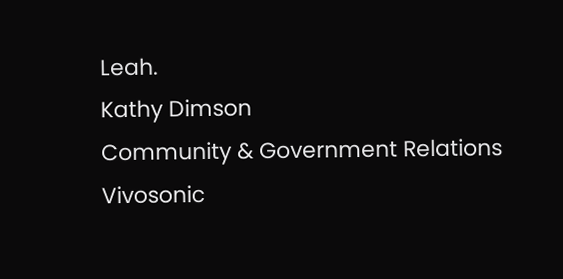Leah.
Kathy Dimson
Community & Government Relations
Vivosonic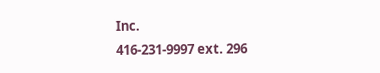Inc.
416-231-9997 ext. 296